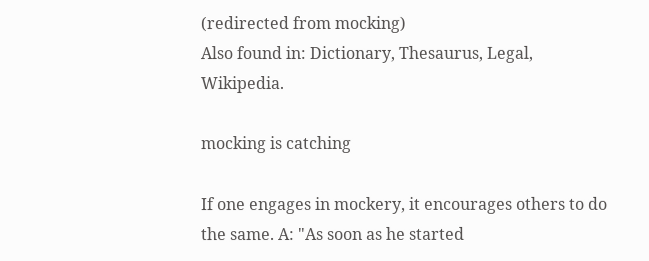(redirected from mocking)
Also found in: Dictionary, Thesaurus, Legal, Wikipedia.

mocking is catching

If one engages in mockery, it encourages others to do the same. A: "As soon as he started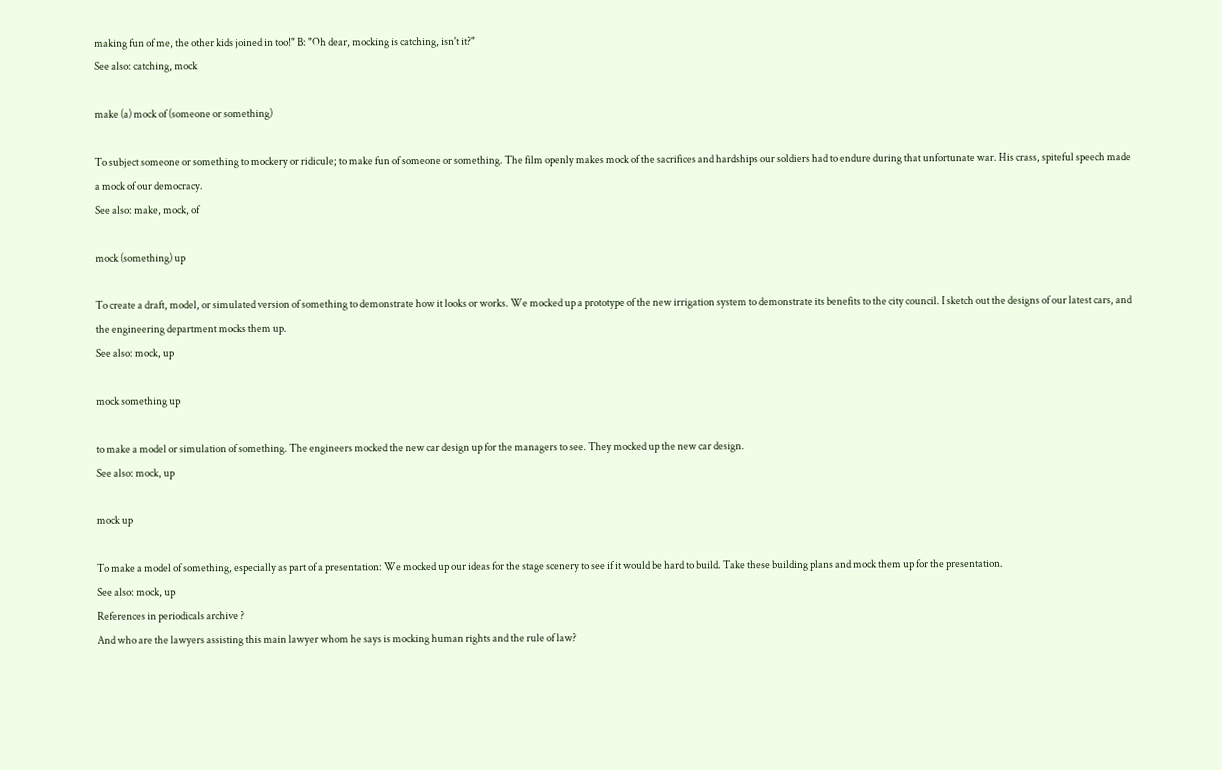making fun of me, the other kids joined in too!" B: "Oh dear, mocking is catching, isn't it?"
See also: catching, mock

make (a) mock of (someone or something)

To subject someone or something to mockery or ridicule; to make fun of someone or something. The film openly makes mock of the sacrifices and hardships our soldiers had to endure during that unfortunate war. His crass, spiteful speech made a mock of our democracy.
See also: make, mock, of

mock (something) up

To create a draft, model, or simulated version of something to demonstrate how it looks or works. We mocked up a prototype of the new irrigation system to demonstrate its benefits to the city council. I sketch out the designs of our latest cars, and the engineering department mocks them up.
See also: mock, up

mock something up

to make a model or simulation of something. The engineers mocked the new car design up for the managers to see. They mocked up the new car design.
See also: mock, up

mock up

To make a model of something, especially as part of a presentation: We mocked up our ideas for the stage scenery to see if it would be hard to build. Take these building plans and mock them up for the presentation.
See also: mock, up
References in periodicals archive ?
And who are the lawyers assisting this main lawyer whom he says is mocking human rights and the rule of law?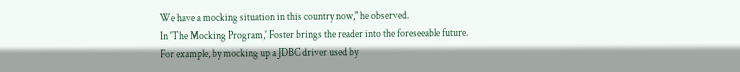We have a mocking situation in this country now," he observed.
In 'The Mocking Program,' Foster brings the reader into the foreseeable future.
For example, by mocking up a JDBC driver used by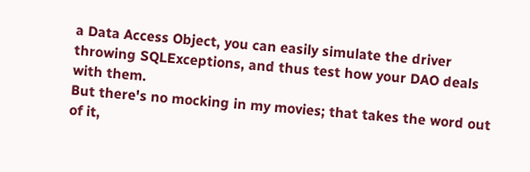a Data Access Object, you can easily simulate the driver throwing SQLExceptions, and thus test how your DAO deals with them.
But there's no mocking in my movies; that takes the word out of it,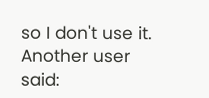so I don't use it.
Another user said: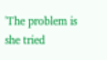'The problem is she tried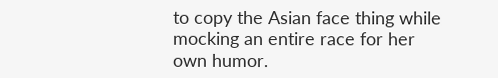to copy the Asian face thing while mocking an entire race for her own humor.